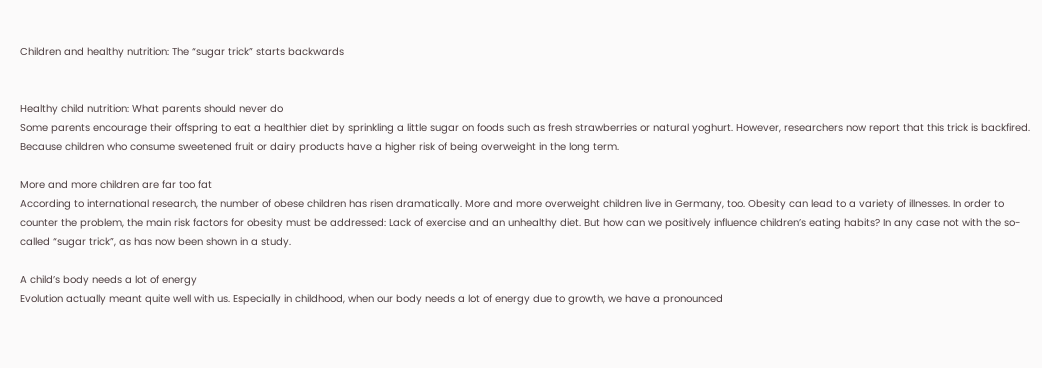Children and healthy nutrition: The “sugar trick” starts backwards


Healthy child nutrition: What parents should never do
Some parents encourage their offspring to eat a healthier diet by sprinkling a little sugar on foods such as fresh strawberries or natural yoghurt. However, researchers now report that this trick is backfired. Because children who consume sweetened fruit or dairy products have a higher risk of being overweight in the long term.

More and more children are far too fat
According to international research, the number of obese children has risen dramatically. More and more overweight children live in Germany, too. Obesity can lead to a variety of illnesses. In order to counter the problem, the main risk factors for obesity must be addressed: Lack of exercise and an unhealthy diet. But how can we positively influence children’s eating habits? In any case not with the so-called “sugar trick”, as has now been shown in a study.

A child’s body needs a lot of energy
Evolution actually meant quite well with us. Especially in childhood, when our body needs a lot of energy due to growth, we have a pronounced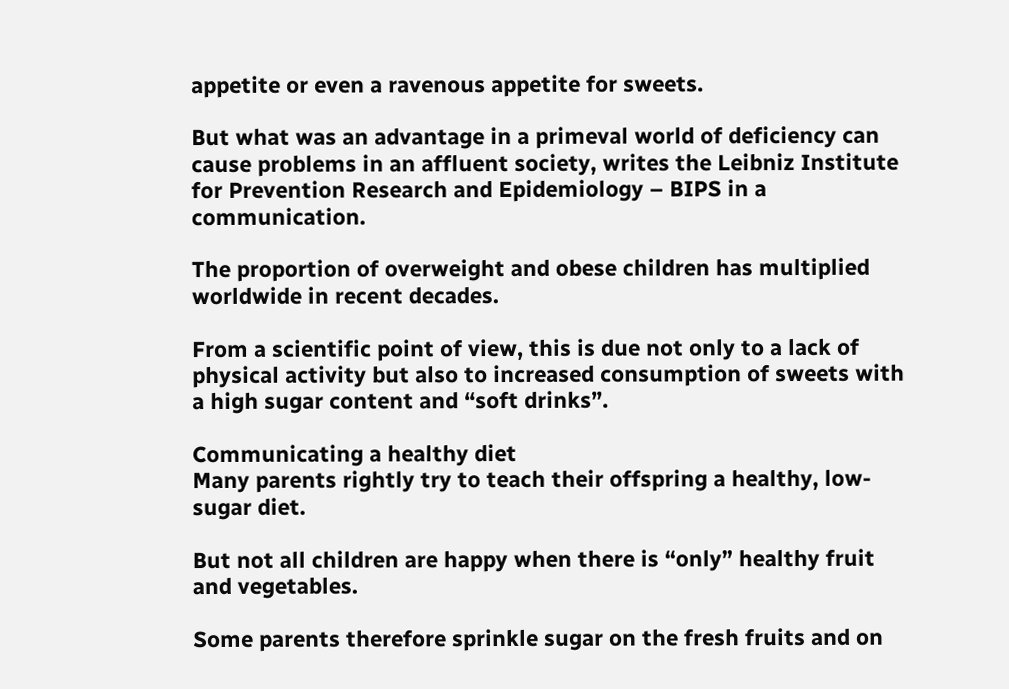appetite or even a ravenous appetite for sweets.

But what was an advantage in a primeval world of deficiency can cause problems in an affluent society, writes the Leibniz Institute for Prevention Research and Epidemiology – BIPS in a communication.

The proportion of overweight and obese children has multiplied worldwide in recent decades.

From a scientific point of view, this is due not only to a lack of physical activity but also to increased consumption of sweets with a high sugar content and “soft drinks”.

Communicating a healthy diet
Many parents rightly try to teach their offspring a healthy, low-sugar diet.

But not all children are happy when there is “only” healthy fruit and vegetables.

Some parents therefore sprinkle sugar on the fresh fruits and on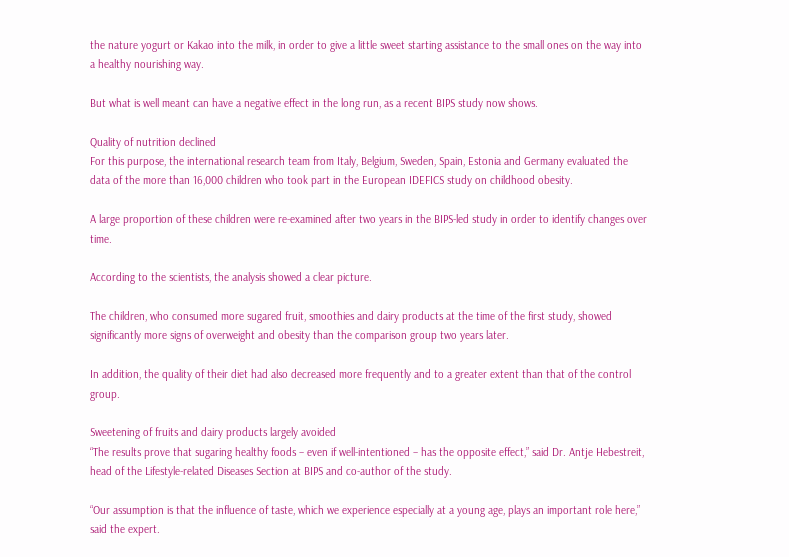the nature yogurt or Kakao into the milk, in order to give a little sweet starting assistance to the small ones on the way into a healthy nourishing way.

But what is well meant can have a negative effect in the long run, as a recent BIPS study now shows.

Quality of nutrition declined
For this purpose, the international research team from Italy, Belgium, Sweden, Spain, Estonia and Germany evaluated the data of the more than 16,000 children who took part in the European IDEFICS study on childhood obesity.

A large proportion of these children were re-examined after two years in the BIPS-led study in order to identify changes over time.

According to the scientists, the analysis showed a clear picture.

The children, who consumed more sugared fruit, smoothies and dairy products at the time of the first study, showed significantly more signs of overweight and obesity than the comparison group two years later.

In addition, the quality of their diet had also decreased more frequently and to a greater extent than that of the control group.

Sweetening of fruits and dairy products largely avoided
“The results prove that sugaring healthy foods – even if well-intentioned – has the opposite effect,” said Dr. Antje Hebestreit, head of the Lifestyle-related Diseases Section at BIPS and co-author of the study.

“Our assumption is that the influence of taste, which we experience especially at a young age, plays an important role here,” said the expert.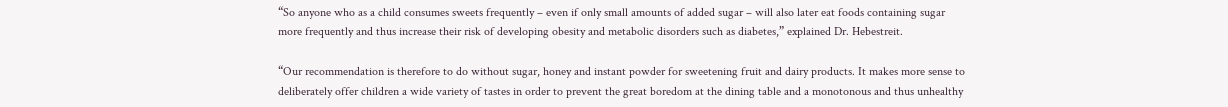“So anyone who as a child consumes sweets frequently – even if only small amounts of added sugar – will also later eat foods containing sugar more frequently and thus increase their risk of developing obesity and metabolic disorders such as diabetes,” explained Dr. Hebestreit.

“Our recommendation is therefore to do without sugar, honey and instant powder for sweetening fruit and dairy products. It makes more sense to deliberately offer children a wide variety of tastes in order to prevent the great boredom at the dining table and a monotonous and thus unhealthy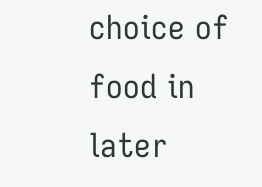choice of food in later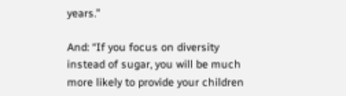years.”

And: “If you focus on diversity instead of sugar, you will be much more likely to provide your children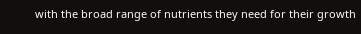with the broad range of nutrients they need for their growth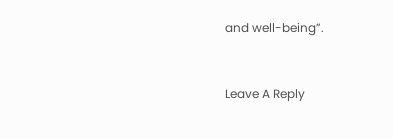and well-being”.


Leave A Reply